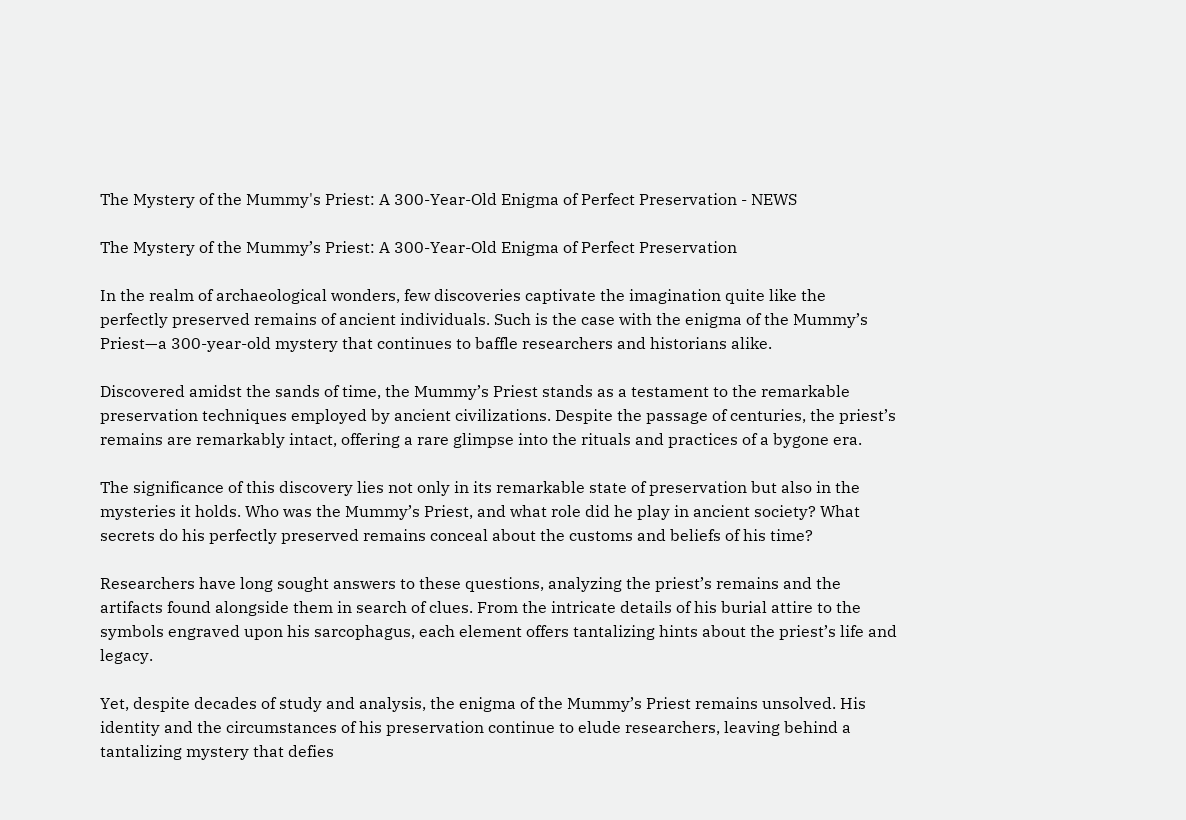The Mystery of the Mummy's Priest: A 300-Year-Old Enigma of Perfect Preservation - NEWS

The Mystery of the Mummy’s Priest: A 300-Year-Old Enigma of Perfect Preservation

In the realm of archaeological wonders, few discoveries captivate the imagination quite like the perfectly preserved remains of ancient individuals. Such is the case with the enigma of the Mummy’s Priest—a 300-year-old mystery that continues to baffle researchers and historians alike.

Discovered amidst the sands of time, the Mummy’s Priest stands as a testament to the remarkable preservation techniques employed by ancient civilizations. Despite the passage of centuries, the priest’s remains are remarkably intact, offering a rare glimpse into the rituals and practices of a bygone era.

The significance of this discovery lies not only in its remarkable state of preservation but also in the mysteries it holds. Who was the Mummy’s Priest, and what role did he play in ancient society? What secrets do his perfectly preserved remains conceal about the customs and beliefs of his time?

Researchers have long sought answers to these questions, analyzing the priest’s remains and the artifacts found alongside them in search of clues. From the intricate details of his burial attire to the symbols engraved upon his sarcophagus, each element offers tantalizing hints about the priest’s life and legacy.

Yet, despite decades of study and analysis, the enigma of the Mummy’s Priest remains unsolved. His identity and the circumstances of his preservation continue to elude researchers, leaving behind a tantalizing mystery that defies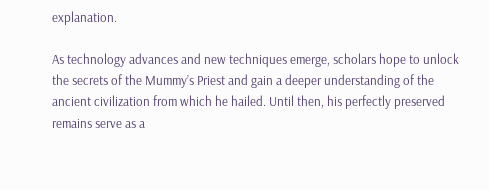explanation.

As technology advances and new techniques emerge, scholars hope to unlock the secrets of the Mummy’s Priest and gain a deeper understanding of the ancient civilization from which he hailed. Until then, his perfectly preserved remains serve as a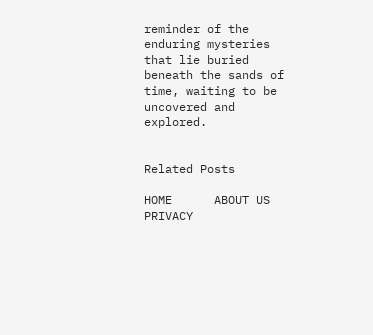reminder of the enduring mysteries that lie buried beneath the sands of time, waiting to be uncovered and explored.


Related Posts

HOME      ABOUT US      PRIVACY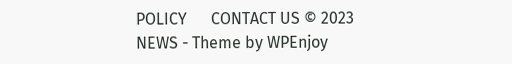POLICY      CONTACT US © 2023 NEWS - Theme by WPEnjoy